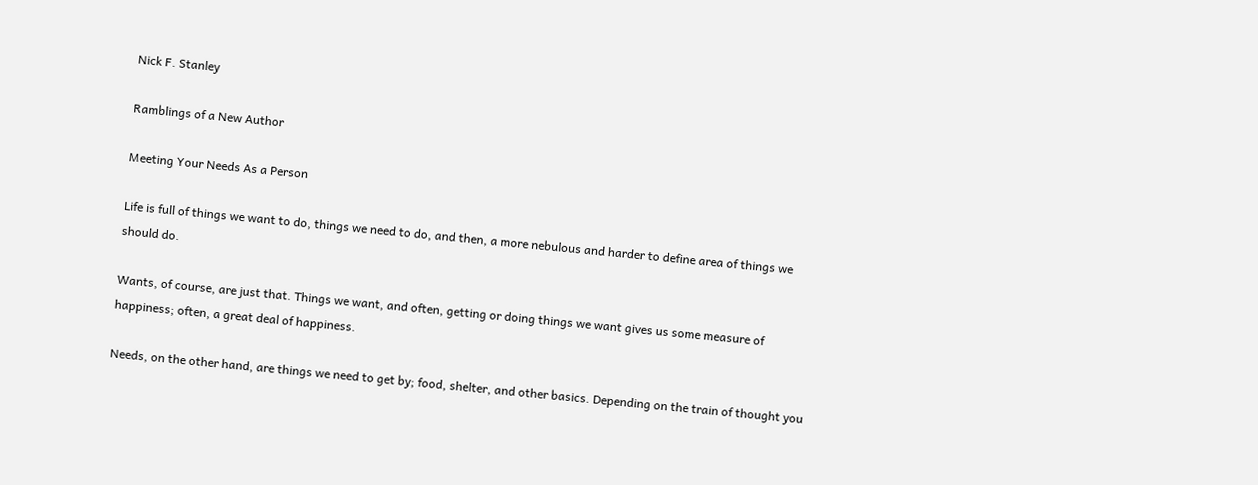Nick F. Stanley

Ramblings of a New Author

Meeting Your Needs As a Person

Life is full of things we want to do, things we need to do, and then, a more nebulous and harder to define area of things we should do.

Wants, of course, are just that. Things we want, and often, getting or doing things we want gives us some measure of happiness; often, a great deal of happiness.

Needs, on the other hand, are things we need to get by; food, shelter, and other basics. Depending on the train of thought you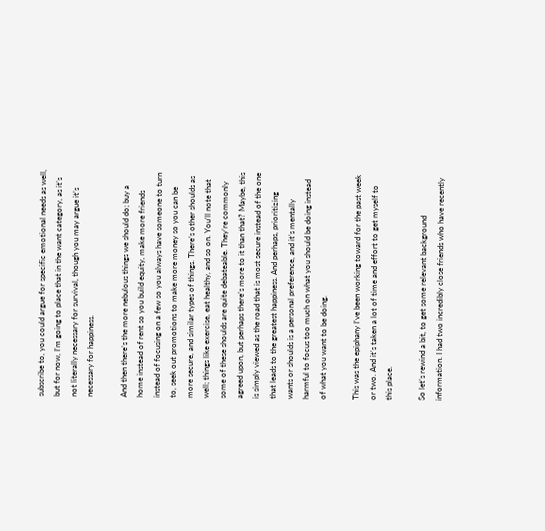subscribe to, you could argue for specific emotional needs as well, but for now, I’m going to place that in the want category, as it’s not literally necessary for survival, though you may argue it’s necessary for happiness.

And then there’s the more nebulous things we should do; buy a home instead of rent so you build equity, make more friends instead of focusing on a few so you always have someone to turn to, seek out promotions to make more money so you can be more secure, and similar types of things. There’s other shoulds as well; things like exercise, eat healthy, and so on. You’ll note that some of these shoulds are quite debateable. They’re commonly agreed upon, but perhaps there’s more to it than that? Maybe, this is simply viewed as the road that is most secure instead of the one that leads to the greatest happiness. And perhaps, prioritizing wants or shoulds is a personal preference, and it’s mentally harmful to focus too much on what you should be doing instead of what you want to be doing.

This was the epiphany I’ve been working toward for the past week or two. And it’s taken a lot of time and effort to get myself to this place.

So let’s rewind a bit, to get some relevant background information. I had two incredibly close friends who have recently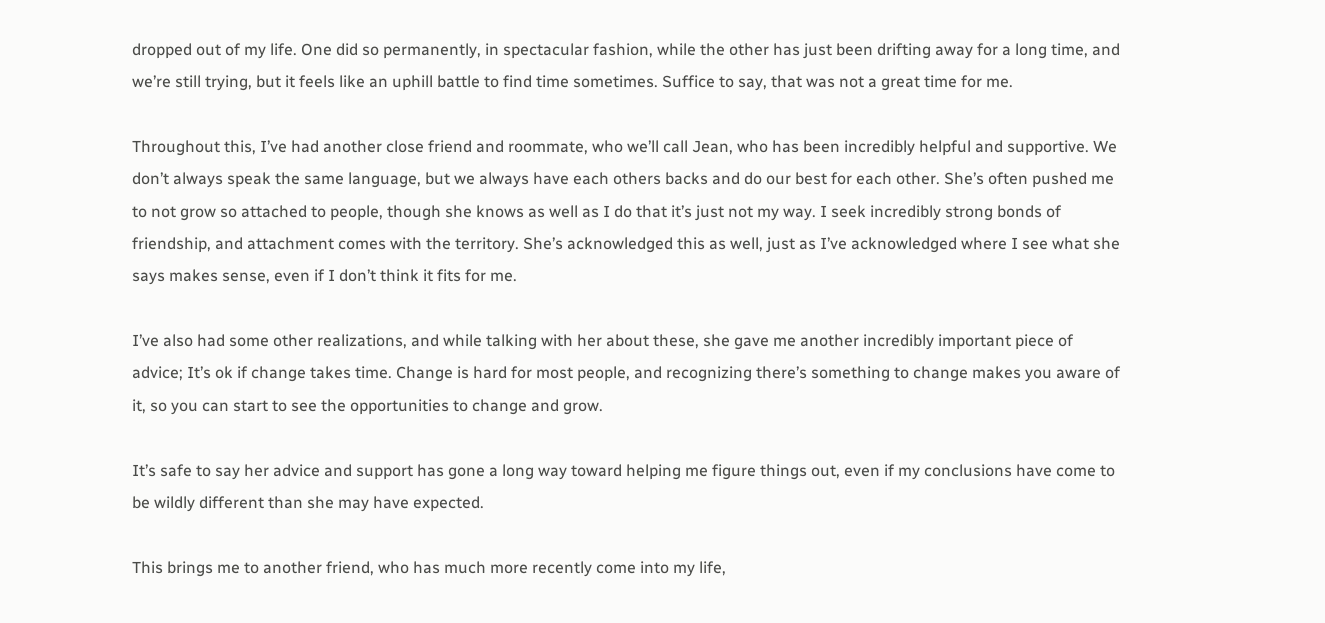dropped out of my life. One did so permanently, in spectacular fashion, while the other has just been drifting away for a long time, and we’re still trying, but it feels like an uphill battle to find time sometimes. Suffice to say, that was not a great time for me.

Throughout this, I’ve had another close friend and roommate, who we’ll call Jean, who has been incredibly helpful and supportive. We don’t always speak the same language, but we always have each others backs and do our best for each other. She’s often pushed me to not grow so attached to people, though she knows as well as I do that it’s just not my way. I seek incredibly strong bonds of friendship, and attachment comes with the territory. She’s acknowledged this as well, just as I’ve acknowledged where I see what she says makes sense, even if I don’t think it fits for me.

I’ve also had some other realizations, and while talking with her about these, she gave me another incredibly important piece of advice; It’s ok if change takes time. Change is hard for most people, and recognizing there’s something to change makes you aware of it, so you can start to see the opportunities to change and grow.

It’s safe to say her advice and support has gone a long way toward helping me figure things out, even if my conclusions have come to be wildly different than she may have expected.

This brings me to another friend, who has much more recently come into my life,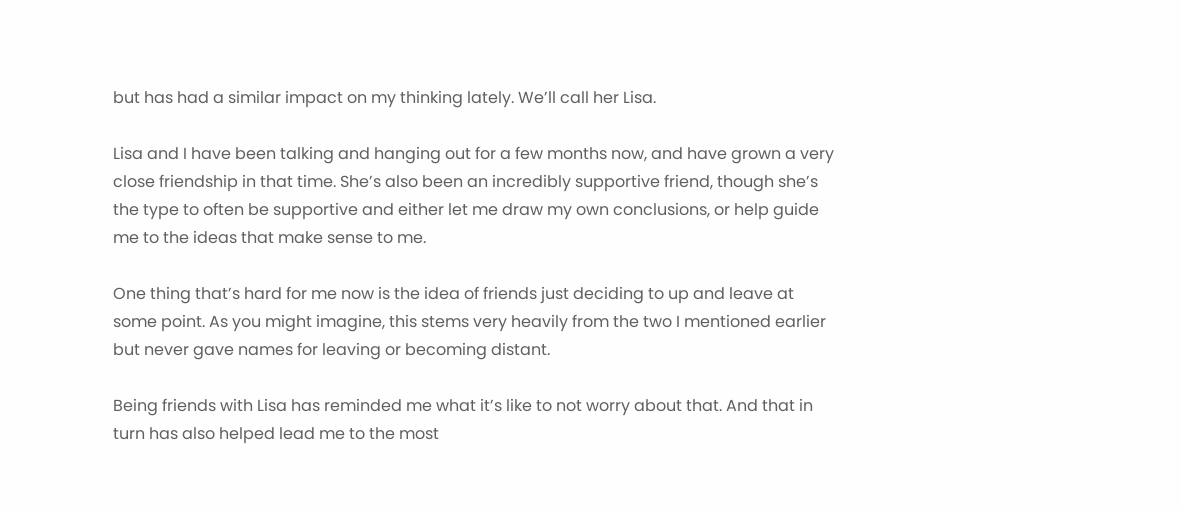but has had a similar impact on my thinking lately. We’ll call her Lisa.

Lisa and I have been talking and hanging out for a few months now, and have grown a very close friendship in that time. She’s also been an incredibly supportive friend, though she’s the type to often be supportive and either let me draw my own conclusions, or help guide me to the ideas that make sense to me.

One thing that’s hard for me now is the idea of friends just deciding to up and leave at some point. As you might imagine, this stems very heavily from the two I mentioned earlier but never gave names for leaving or becoming distant.

Being friends with Lisa has reminded me what it’s like to not worry about that. And that in turn has also helped lead me to the most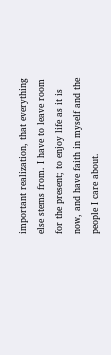important realization, that everything else stems from. I have to leave room for the present; to enjoy life as it is now, and have faith in myself and the people I care about.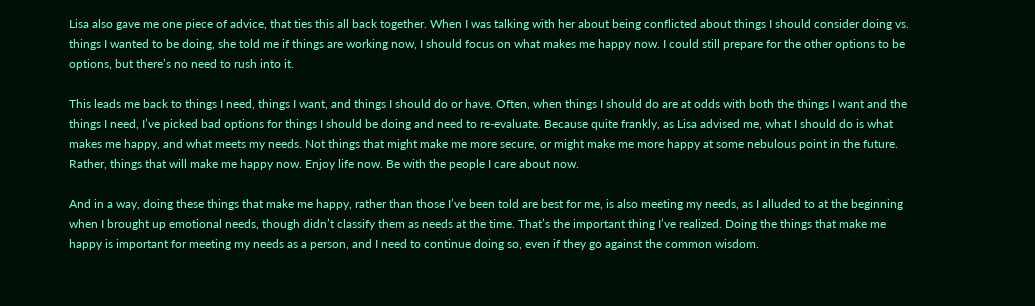Lisa also gave me one piece of advice, that ties this all back together. When I was talking with her about being conflicted about things I should consider doing vs. things I wanted to be doing, she told me if things are working now, I should focus on what makes me happy now. I could still prepare for the other options to be options, but there’s no need to rush into it.

This leads me back to things I need, things I want, and things I should do or have. Often, when things I should do are at odds with both the things I want and the things I need, I’ve picked bad options for things I should be doing and need to re-evaluate. Because quite frankly, as Lisa advised me, what I should do is what makes me happy, and what meets my needs. Not things that might make me more secure, or might make me more happy at some nebulous point in the future. Rather, things that will make me happy now. Enjoy life now. Be with the people I care about now.

And in a way, doing these things that make me happy, rather than those I’ve been told are best for me, is also meeting my needs, as I alluded to at the beginning when I brought up emotional needs, though didn’t classify them as needs at the time. That’s the important thing I’ve realized. Doing the things that make me happy is important for meeting my needs as a person, and I need to continue doing so, even if they go against the common wisdom.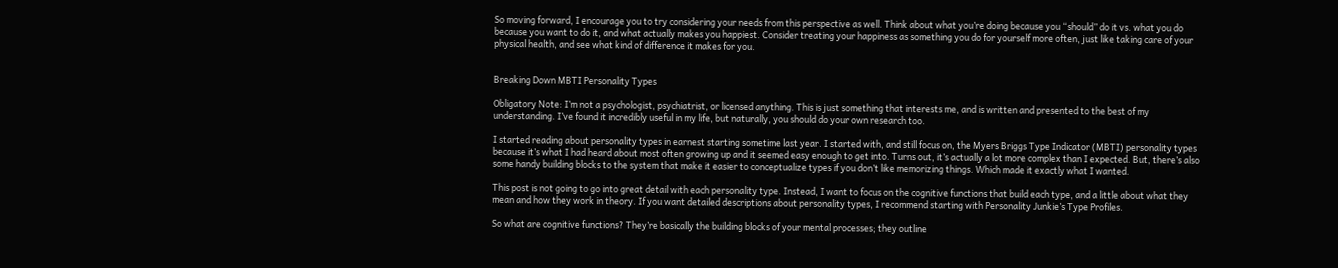So moving forward, I encourage you to try considering your needs from this perspective as well. Think about what you’re doing because you “should” do it vs. what you do because you want to do it, and what actually makes you happiest. Consider treating your happiness as something you do for yourself more often, just like taking care of your physical health, and see what kind of difference it makes for you.


Breaking Down MBTI Personality Types

Obligatory Note: I’m not a psychologist, psychiatrist, or licensed anything. This is just something that interests me, and is written and presented to the best of my understanding. I’ve found it incredibly useful in my life, but naturally, you should do your own research too.

I started reading about personality types in earnest starting sometime last year. I started with, and still focus on, the Myers Briggs Type Indicator (MBTI) personality types because it’s what I had heard about most often growing up and it seemed easy enough to get into. Turns out, it’s actually a lot more complex than I expected. But, there’s also some handy building blocks to the system that make it easier to conceptualize types if you don’t like memorizing things. Which made it exactly what I wanted.

This post is not going to go into great detail with each personality type. Instead, I want to focus on the cognitive functions that build each type, and a little about what they mean and how they work in theory. If you want detailed descriptions about personality types, I recommend starting with Personality Junkie’s Type Profiles.

So what are cognitive functions? They’re basically the building blocks of your mental processes; they outline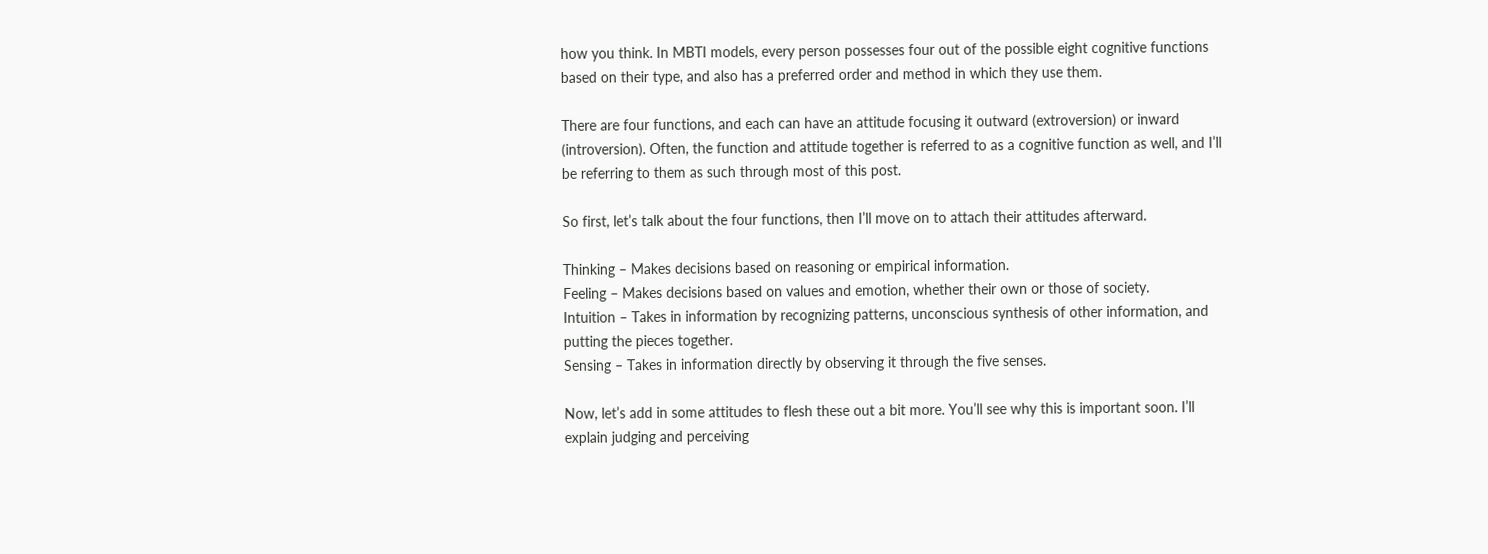how you think. In MBTI models, every person possesses four out of the possible eight cognitive functions based on their type, and also has a preferred order and method in which they use them.

There are four functions, and each can have an attitude focusing it outward (extroversion) or inward (introversion). Often, the function and attitude together is referred to as a cognitive function as well, and I’ll be referring to them as such through most of this post.

So first, let’s talk about the four functions, then I’ll move on to attach their attitudes afterward.

Thinking – Makes decisions based on reasoning or empirical information.
Feeling – Makes decisions based on values and emotion, whether their own or those of society.
Intuition – Takes in information by recognizing patterns, unconscious synthesis of other information, and putting the pieces together.
Sensing – Takes in information directly by observing it through the five senses.

Now, let’s add in some attitudes to flesh these out a bit more. You’ll see why this is important soon. I’ll explain judging and perceiving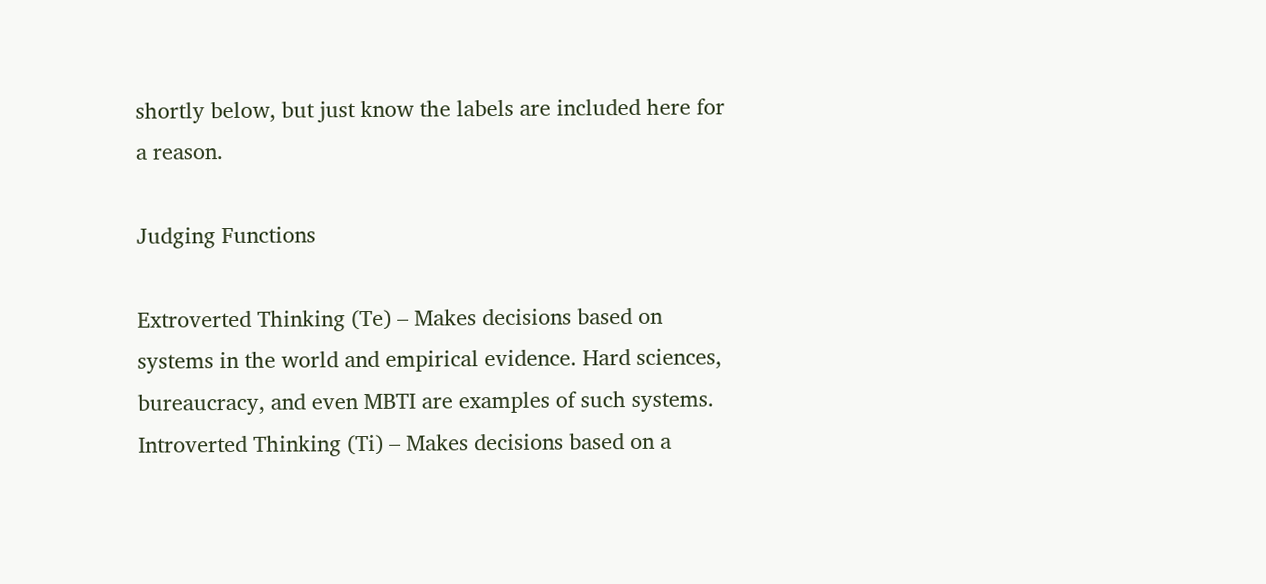shortly below, but just know the labels are included here for a reason.

Judging Functions

Extroverted Thinking (Te) – Makes decisions based on systems in the world and empirical evidence. Hard sciences, bureaucracy, and even MBTI are examples of such systems.
Introverted Thinking (Ti) – Makes decisions based on a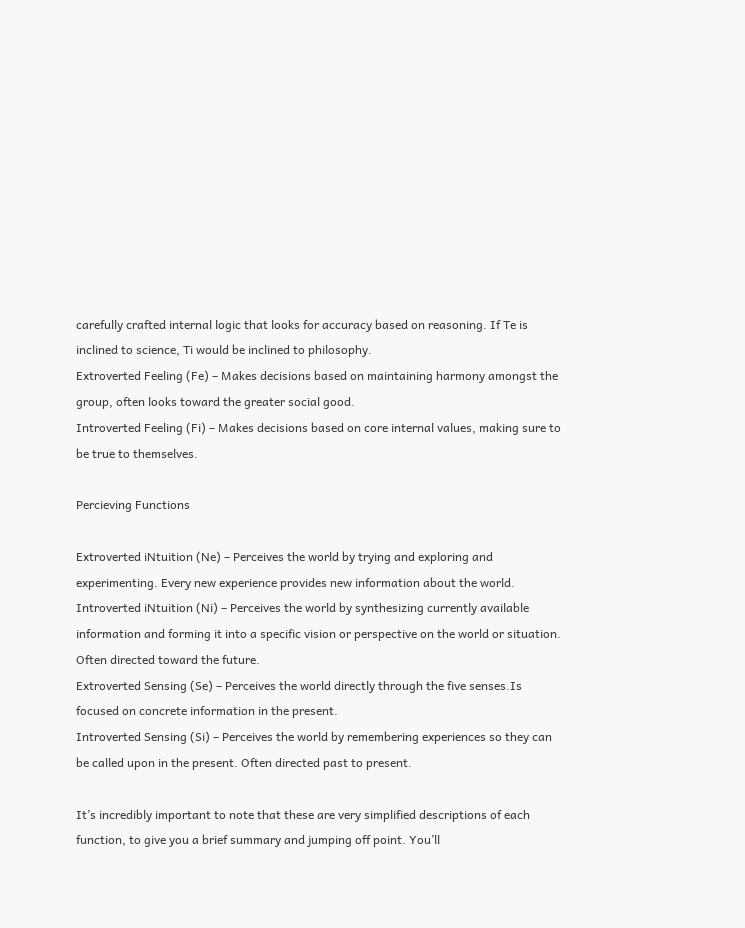carefully crafted internal logic that looks for accuracy based on reasoning. If Te is inclined to science, Ti would be inclined to philosophy.
Extroverted Feeling (Fe) – Makes decisions based on maintaining harmony amongst the group, often looks toward the greater social good.
Introverted Feeling (Fi) – Makes decisions based on core internal values, making sure to be true to themselves.

Percieving Functions

Extroverted iNtuition (Ne) – Perceives the world by trying and exploring and experimenting. Every new experience provides new information about the world.
Introverted iNtuition (Ni) – Perceives the world by synthesizing currently available information and forming it into a specific vision or perspective on the world or situation. Often directed toward the future.
Extroverted Sensing (Se) – Perceives the world directly through the five senses.Is focused on concrete information in the present.
Introverted Sensing (Si) – Perceives the world by remembering experiences so they can be called upon in the present. Often directed past to present.

It’s incredibly important to note that these are very simplified descriptions of each function, to give you a brief summary and jumping off point. You’ll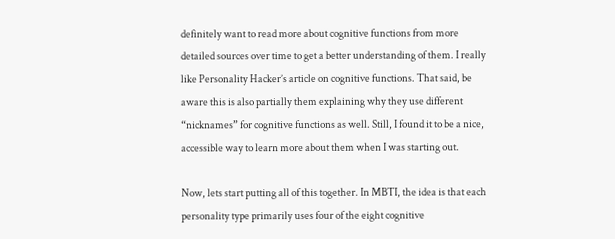definitely want to read more about cognitive functions from more detailed sources over time to get a better understanding of them. I really like Personality Hacker’s article on cognitive functions. That said, be aware this is also partially them explaining why they use different “nicknames” for cognitive functions as well. Still, I found it to be a nice, accessible way to learn more about them when I was starting out.

Now, lets start putting all of this together. In MBTI, the idea is that each personality type primarily uses four of the eight cognitive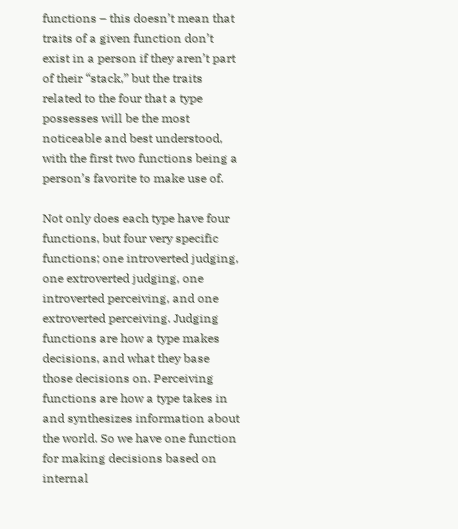functions – this doesn’t mean that traits of a given function don’t exist in a person if they aren’t part of their “stack,” but the traits related to the four that a type possesses will be the most noticeable and best understood, with the first two functions being a person’s favorite to make use of.

Not only does each type have four functions, but four very specific functions; one introverted judging, one extroverted judging, one introverted perceiving, and one extroverted perceiving. Judging functions are how a type makes decisions, and what they base those decisions on. Perceiving functions are how a type takes in and synthesizes information about the world. So we have one function for making decisions based on internal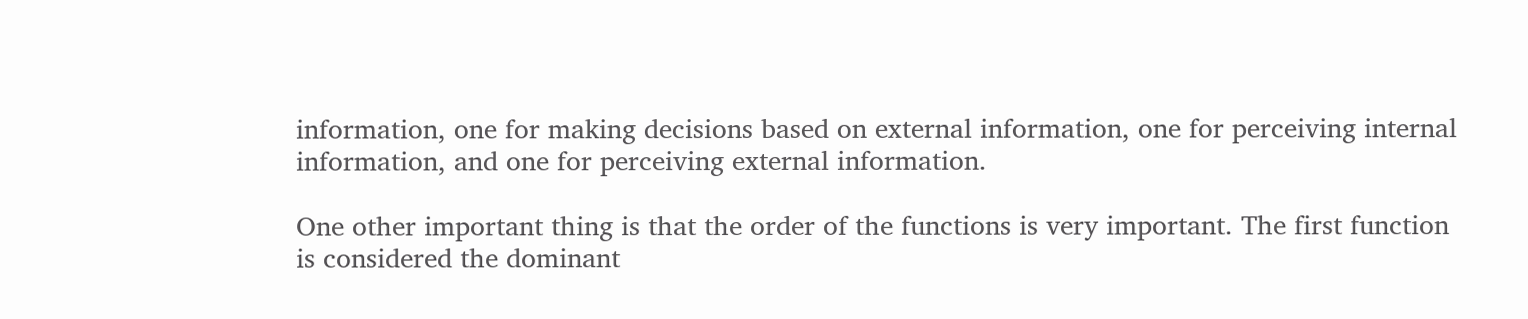information, one for making decisions based on external information, one for perceiving internal information, and one for perceiving external information.

One other important thing is that the order of the functions is very important. The first function is considered the dominant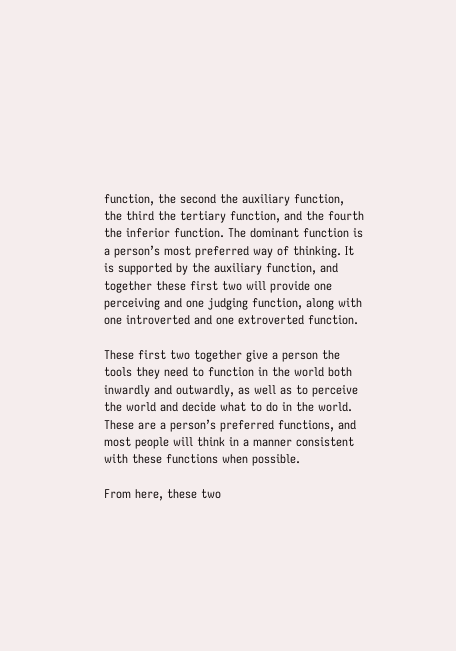function, the second the auxiliary function, the third the tertiary function, and the fourth the inferior function. The dominant function is a person’s most preferred way of thinking. It is supported by the auxiliary function, and together these first two will provide one perceiving and one judging function, along with one introverted and one extroverted function.

These first two together give a person the tools they need to function in the world both inwardly and outwardly, as well as to perceive the world and decide what to do in the world. These are a person’s preferred functions, and most people will think in a manner consistent with these functions when possible.

From here, these two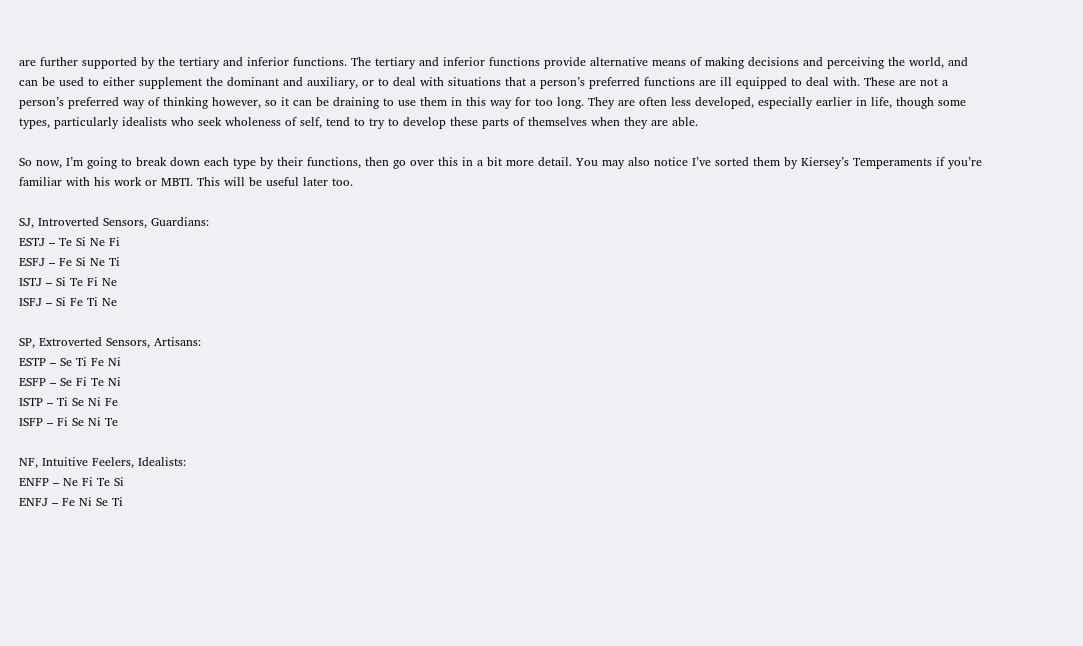are further supported by the tertiary and inferior functions. The tertiary and inferior functions provide alternative means of making decisions and perceiving the world, and can be used to either supplement the dominant and auxiliary, or to deal with situations that a person’s preferred functions are ill equipped to deal with. These are not a person’s preferred way of thinking however, so it can be draining to use them in this way for too long. They are often less developed, especially earlier in life, though some types, particularly idealists who seek wholeness of self, tend to try to develop these parts of themselves when they are able.

So now, I’m going to break down each type by their functions, then go over this in a bit more detail. You may also notice I’ve sorted them by Kiersey’s Temperaments if you’re familiar with his work or MBTI. This will be useful later too.

SJ, Introverted Sensors, Guardians:
ESTJ – Te Si Ne Fi
ESFJ – Fe Si Ne Ti
ISTJ – Si Te Fi Ne
ISFJ – Si Fe Ti Ne

SP, Extroverted Sensors, Artisans:
ESTP – Se Ti Fe Ni
ESFP – Se Fi Te Ni
ISTP – Ti Se Ni Fe
ISFP – Fi Se Ni Te

NF, Intuitive Feelers, Idealists:
ENFP – Ne Fi Te Si
ENFJ – Fe Ni Se Ti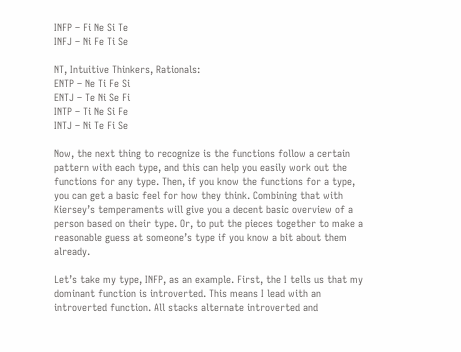INFP – Fi Ne Si Te
INFJ – Ni Fe Ti Se

NT, Intuitive Thinkers, Rationals:
ENTP – Ne Ti Fe Si
ENTJ – Te Ni Se Fi
INTP – Ti Ne Si Fe
INTJ – Ni Te Fi Se

Now, the next thing to recognize is the functions follow a certain pattern with each type, and this can help you easily work out the functions for any type. Then, if you know the functions for a type, you can get a basic feel for how they think. Combining that with Kiersey’s temperaments will give you a decent basic overview of a person based on their type. Or, to put the pieces together to make a reasonable guess at someone’s type if you know a bit about them already.

Let’s take my type, INFP, as an example. First, the I tells us that my dominant function is introverted. This means I lead with an introverted function. All stacks alternate introverted and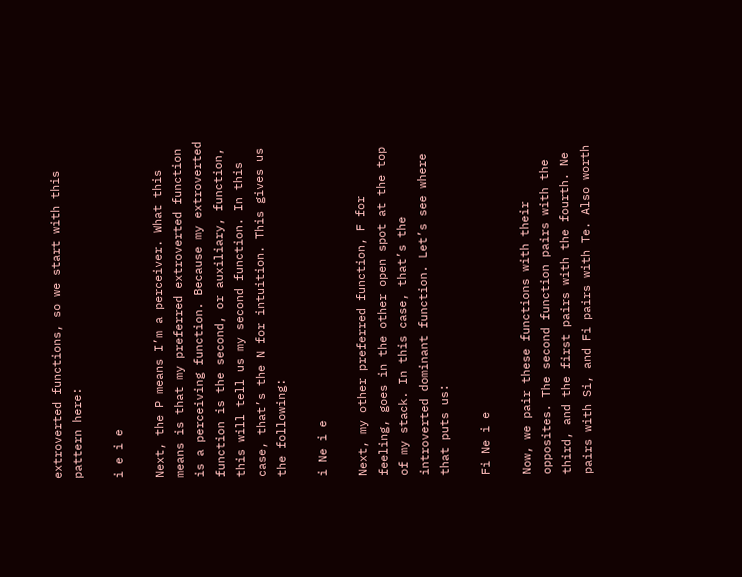extroverted functions, so we start with this pattern here:

i e i e

Next, the P means I’m a perceiver. What this means is that my preferred extroverted function is a perceiving function. Because my extroverted function is the second, or auxiliary, function, this will tell us my second function. In this case, that’s the N for intuition. This gives us the following:

i Ne i e

Next, my other preferred function, F for feeling, goes in the other open spot at the top of my stack. In this case, that’s the introverted dominant function. Let’s see where that puts us:

Fi Ne i e

Now, we pair these functions with their opposites. The second function pairs with the third, and the first pairs with the fourth. Ne pairs with Si, and Fi pairs with Te. Also worth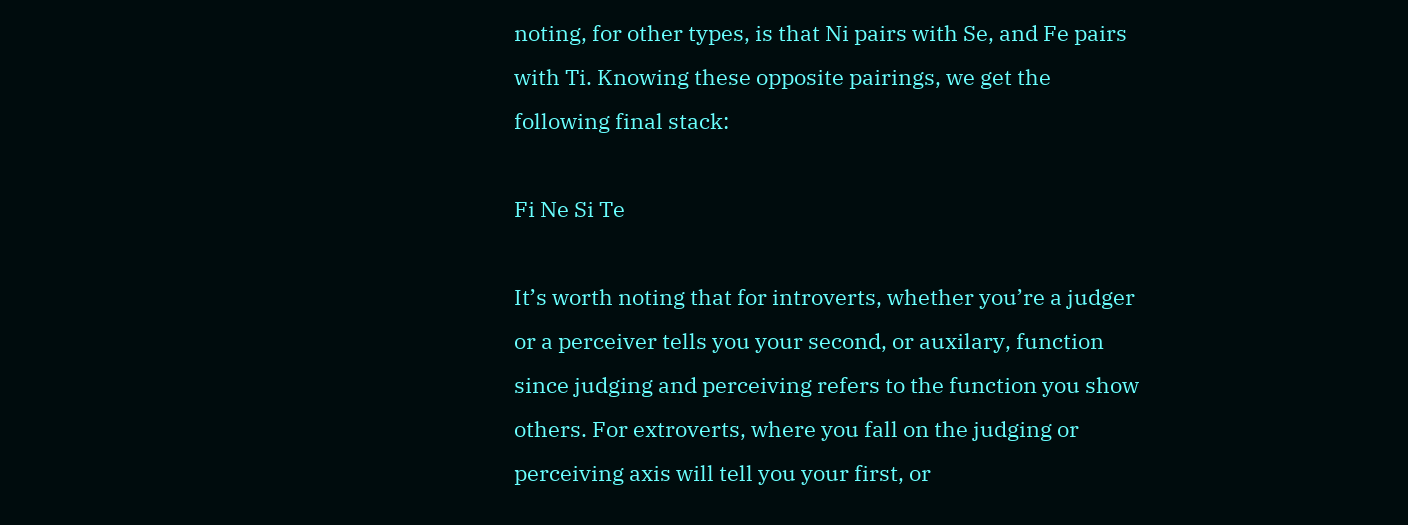noting, for other types, is that Ni pairs with Se, and Fe pairs with Ti. Knowing these opposite pairings, we get the following final stack:

Fi Ne Si Te

It’s worth noting that for introverts, whether you’re a judger or a perceiver tells you your second, or auxilary, function since judging and perceiving refers to the function you show others. For extroverts, where you fall on the judging or perceiving axis will tell you your first, or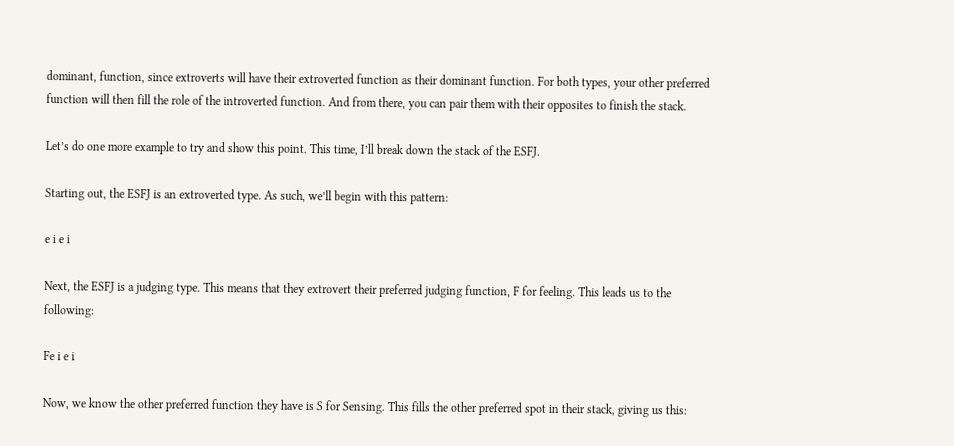dominant, function, since extroverts will have their extroverted function as their dominant function. For both types, your other preferred function will then fill the role of the introverted function. And from there, you can pair them with their opposites to finish the stack.

Let’s do one more example to try and show this point. This time, I’ll break down the stack of the ESFJ.

Starting out, the ESFJ is an extroverted type. As such, we’ll begin with this pattern:

e i e i

Next, the ESFJ is a judging type. This means that they extrovert their preferred judging function, F for feeling. This leads us to the following:

Fe i e i

Now, we know the other preferred function they have is S for Sensing. This fills the other preferred spot in their stack, giving us this: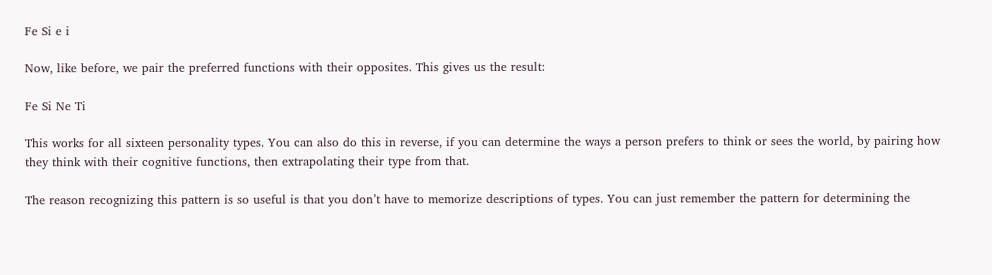Fe Si e i

Now, like before, we pair the preferred functions with their opposites. This gives us the result:

Fe Si Ne Ti

This works for all sixteen personality types. You can also do this in reverse, if you can determine the ways a person prefers to think or sees the world, by pairing how they think with their cognitive functions, then extrapolating their type from that.

The reason recognizing this pattern is so useful is that you don’t have to memorize descriptions of types. You can just remember the pattern for determining the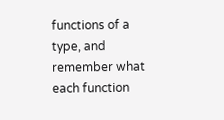functions of a type, and remember what each function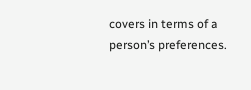covers in terms of a person’s preferences.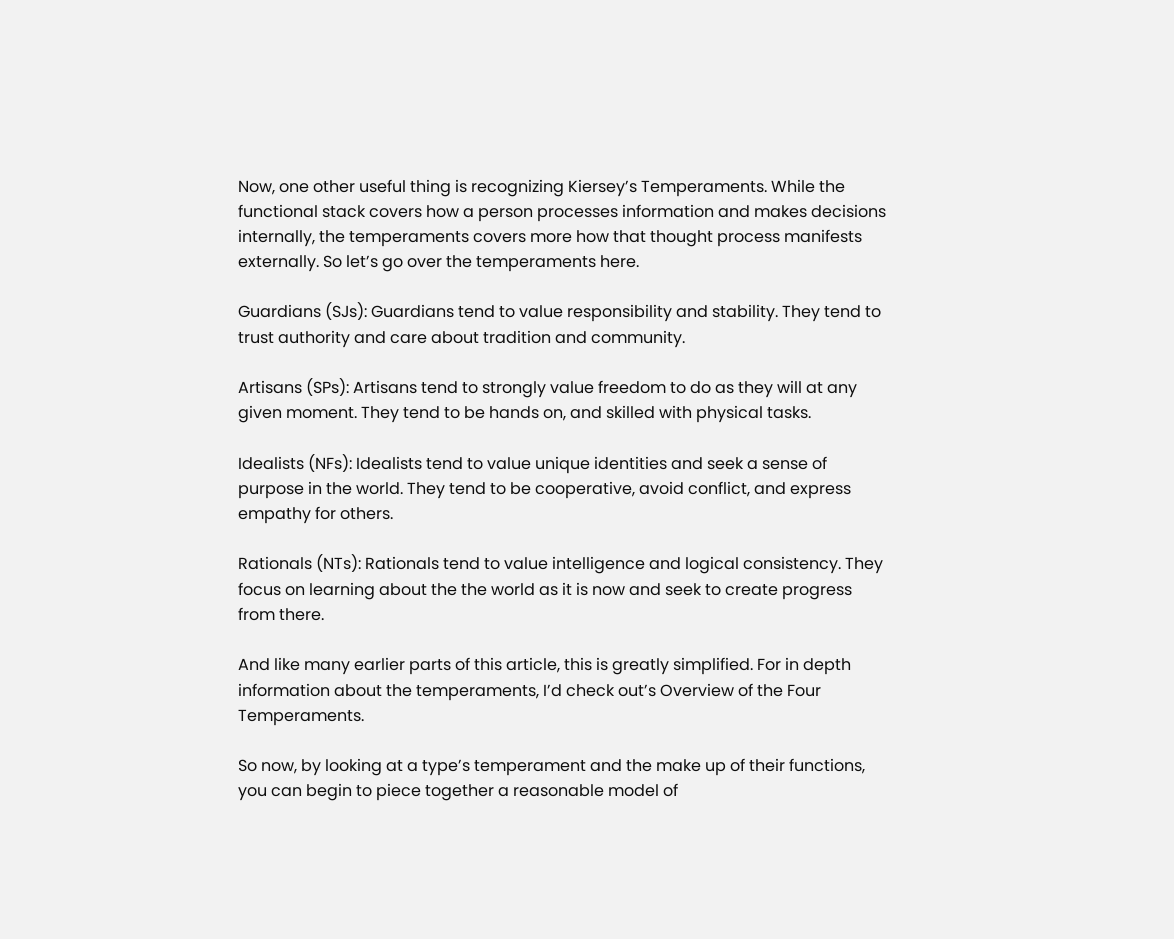Now, one other useful thing is recognizing Kiersey’s Temperaments. While the functional stack covers how a person processes information and makes decisions internally, the temperaments covers more how that thought process manifests externally. So let’s go over the temperaments here.

Guardians (SJs): Guardians tend to value responsibility and stability. They tend to trust authority and care about tradition and community.

Artisans (SPs): Artisans tend to strongly value freedom to do as they will at any given moment. They tend to be hands on, and skilled with physical tasks.

Idealists (NFs): Idealists tend to value unique identities and seek a sense of purpose in the world. They tend to be cooperative, avoid conflict, and express empathy for others.

Rationals (NTs): Rationals tend to value intelligence and logical consistency. They focus on learning about the the world as it is now and seek to create progress from there.

And like many earlier parts of this article, this is greatly simplified. For in depth information about the temperaments, I’d check out’s Overview of the Four Temperaments.

So now, by looking at a type’s temperament and the make up of their functions, you can begin to piece together a reasonable model of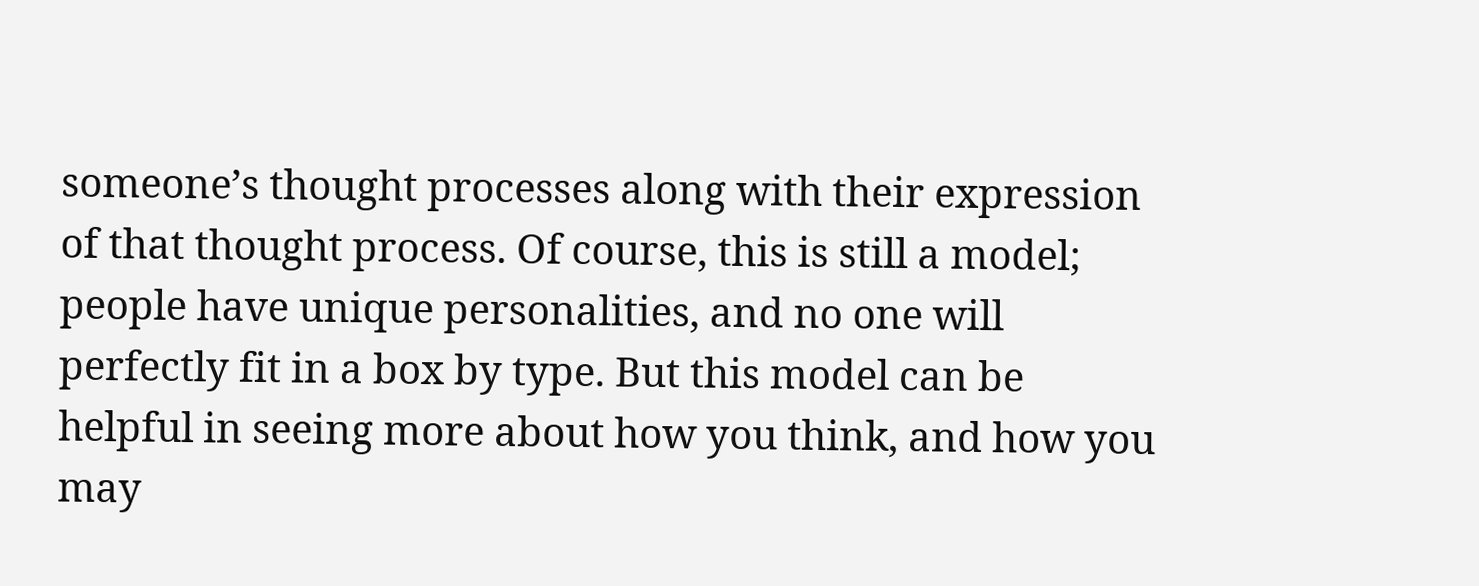someone’s thought processes along with their expression of that thought process. Of course, this is still a model; people have unique personalities, and no one will perfectly fit in a box by type. But this model can be helpful in seeing more about how you think, and how you may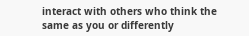interact with others who think the same as you or differently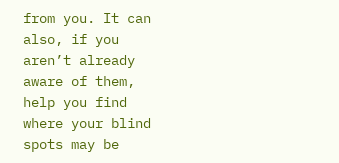from you. It can also, if you aren’t already aware of them, help you find where your blind spots may be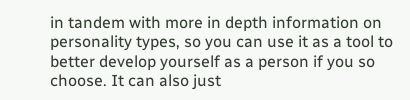in tandem with more in depth information on personality types, so you can use it as a tool to better develop yourself as a person if you so choose. It can also just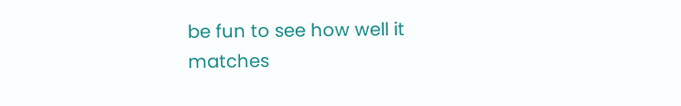be fun to see how well it matches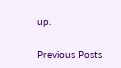up.


Previous Posts